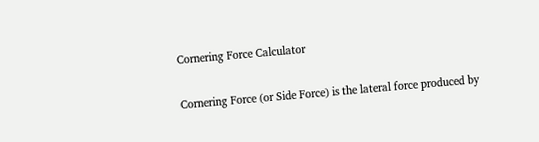Cornering Force Calculator

Cornering Force (or Side Force) is the lateral force produced by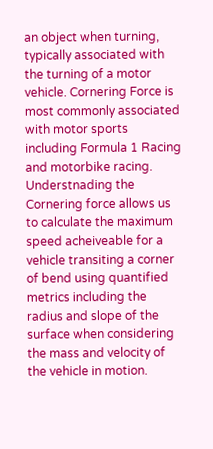an object when turning, typically associated with the turning of a motor vehicle. Cornering Force is most commonly associated with motor sports including Formula 1 Racing and motorbike racing. Understnading the Cornering force allows us to calculate the maximum speed acheiveable for a vehicle transiting a corner of bend using quantified metrics including the radius and slope of the surface when considering the mass and velocity of the vehicle in motion.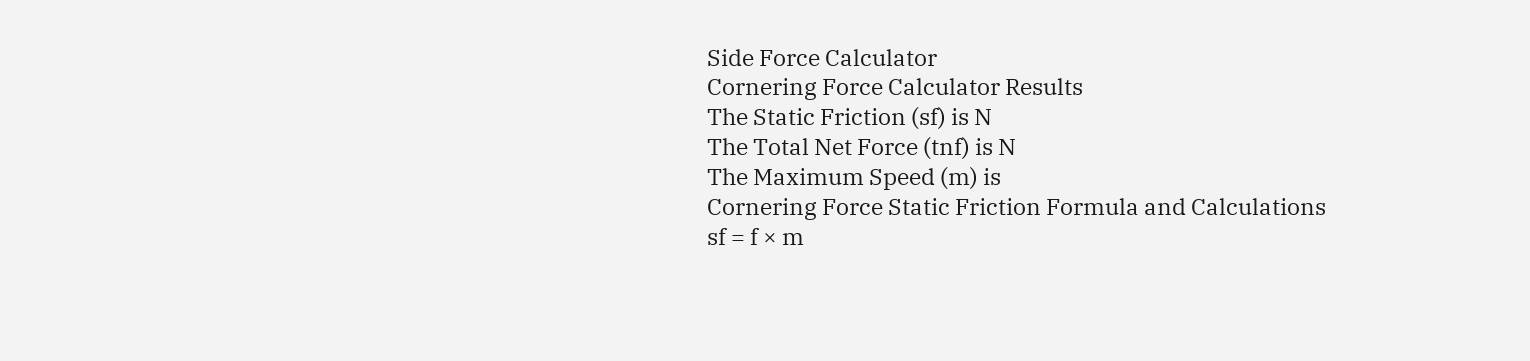Side Force Calculator
Cornering Force Calculator Results
The Static Friction (sf) is N
The Total Net Force (tnf) is N
The Maximum Speed (m) is
Cornering Force Static Friction Formula and Calculations
sf = f × m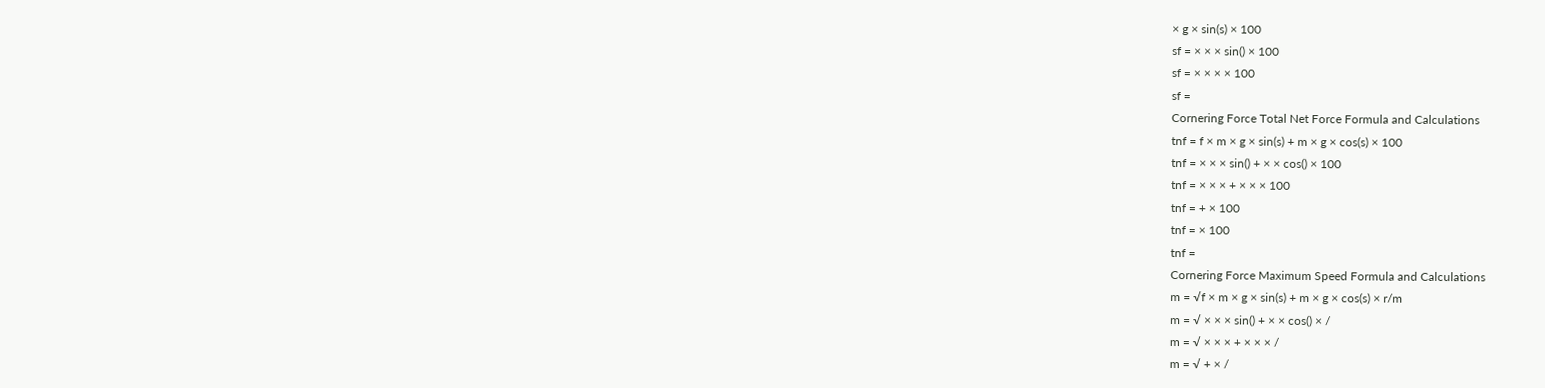× g × sin(s) × 100
sf = × × × sin() × 100
sf = × × × × 100
sf =
Cornering Force Total Net Force Formula and Calculations
tnf = f × m × g × sin(s) + m × g × cos(s) × 100
tnf = × × × sin() + × × cos() × 100
tnf = × × × + × × × 100
tnf = + × 100
tnf = × 100
tnf =
Cornering Force Maximum Speed Formula and Calculations
m = √f × m × g × sin(s) + m × g × cos(s) × r/m
m = √ × × × sin() + × × cos() × /
m = √ × × × + × × × /
m = √ + × /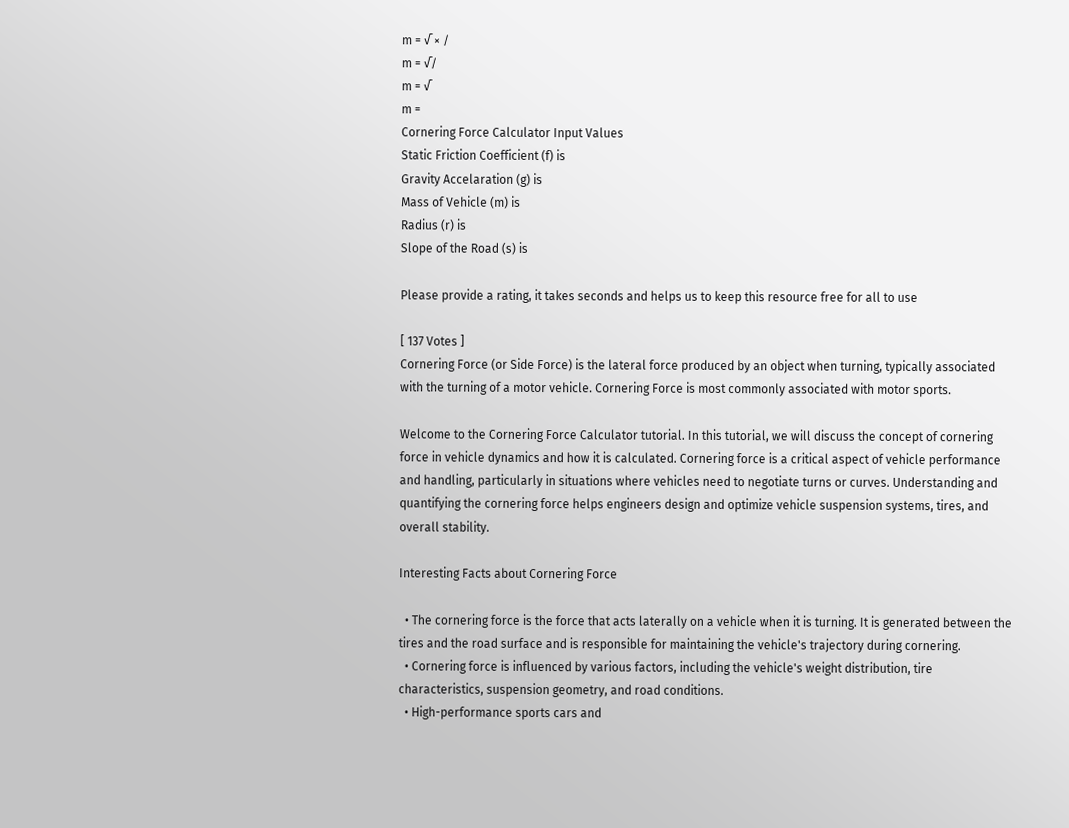m = √ × /
m = √/
m = √
m =
Cornering Force Calculator Input Values
Static Friction Coefficient (f) is
Gravity Accelaration (g) is
Mass of Vehicle (m) is
Radius (r) is
Slope of the Road (s) is

Please provide a rating, it takes seconds and helps us to keep this resource free for all to use

[ 137 Votes ]
Cornering Force (or Side Force) is the lateral force produced by an object when turning, typically associated with the turning of a motor vehicle. Cornering Force is most commonly associated with motor sports.

Welcome to the Cornering Force Calculator tutorial. In this tutorial, we will discuss the concept of cornering force in vehicle dynamics and how it is calculated. Cornering force is a critical aspect of vehicle performance and handling, particularly in situations where vehicles need to negotiate turns or curves. Understanding and quantifying the cornering force helps engineers design and optimize vehicle suspension systems, tires, and overall stability.

Interesting Facts about Cornering Force

  • The cornering force is the force that acts laterally on a vehicle when it is turning. It is generated between the tires and the road surface and is responsible for maintaining the vehicle's trajectory during cornering.
  • Cornering force is influenced by various factors, including the vehicle's weight distribution, tire characteristics, suspension geometry, and road conditions.
  • High-performance sports cars and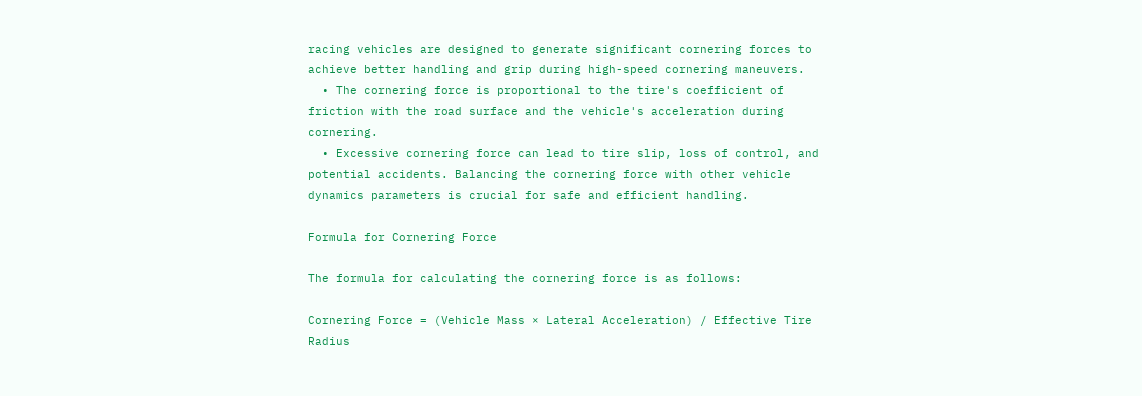racing vehicles are designed to generate significant cornering forces to achieve better handling and grip during high-speed cornering maneuvers.
  • The cornering force is proportional to the tire's coefficient of friction with the road surface and the vehicle's acceleration during cornering.
  • Excessive cornering force can lead to tire slip, loss of control, and potential accidents. Balancing the cornering force with other vehicle dynamics parameters is crucial for safe and efficient handling.

Formula for Cornering Force

The formula for calculating the cornering force is as follows:

Cornering Force = (Vehicle Mass × Lateral Acceleration) / Effective Tire Radius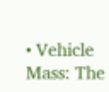• Vehicle Mass: The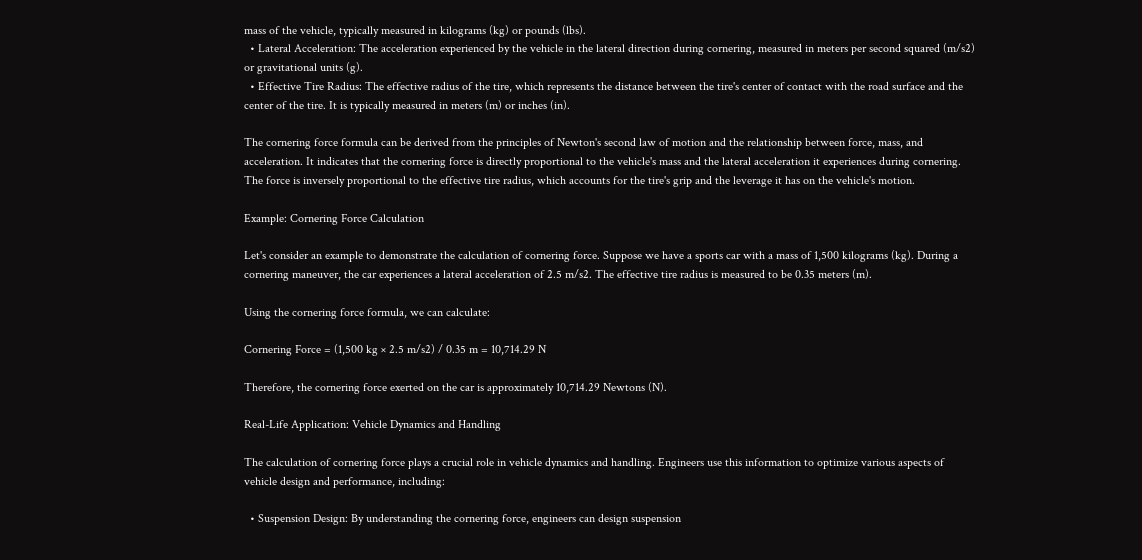mass of the vehicle, typically measured in kilograms (kg) or pounds (lbs).
  • Lateral Acceleration: The acceleration experienced by the vehicle in the lateral direction during cornering, measured in meters per second squared (m/s2) or gravitational units (g).
  • Effective Tire Radius: The effective radius of the tire, which represents the distance between the tire's center of contact with the road surface and the center of the tire. It is typically measured in meters (m) or inches (in).

The cornering force formula can be derived from the principles of Newton's second law of motion and the relationship between force, mass, and acceleration. It indicates that the cornering force is directly proportional to the vehicle's mass and the lateral acceleration it experiences during cornering. The force is inversely proportional to the effective tire radius, which accounts for the tire's grip and the leverage it has on the vehicle's motion.

Example: Cornering Force Calculation

Let's consider an example to demonstrate the calculation of cornering force. Suppose we have a sports car with a mass of 1,500 kilograms (kg). During a cornering maneuver, the car experiences a lateral acceleration of 2.5 m/s2. The effective tire radius is measured to be 0.35 meters (m).

Using the cornering force formula, we can calculate:

Cornering Force = (1,500 kg × 2.5 m/s2) / 0.35 m = 10,714.29 N

Therefore, the cornering force exerted on the car is approximately 10,714.29 Newtons (N).

Real-Life Application: Vehicle Dynamics and Handling

The calculation of cornering force plays a crucial role in vehicle dynamics and handling. Engineers use this information to optimize various aspects of vehicle design and performance, including:

  • Suspension Design: By understanding the cornering force, engineers can design suspension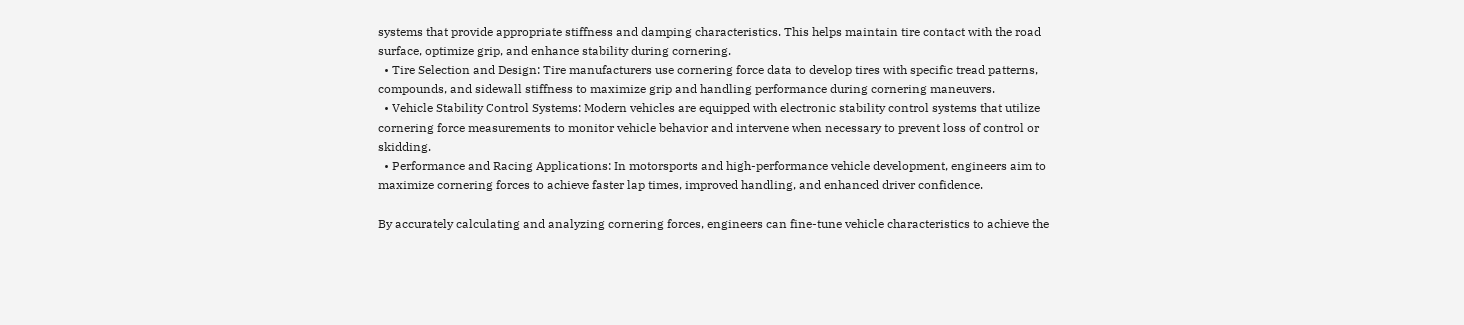systems that provide appropriate stiffness and damping characteristics. This helps maintain tire contact with the road surface, optimize grip, and enhance stability during cornering.
  • Tire Selection and Design: Tire manufacturers use cornering force data to develop tires with specific tread patterns, compounds, and sidewall stiffness to maximize grip and handling performance during cornering maneuvers.
  • Vehicle Stability Control Systems: Modern vehicles are equipped with electronic stability control systems that utilize cornering force measurements to monitor vehicle behavior and intervene when necessary to prevent loss of control or skidding.
  • Performance and Racing Applications: In motorsports and high-performance vehicle development, engineers aim to maximize cornering forces to achieve faster lap times, improved handling, and enhanced driver confidence.

By accurately calculating and analyzing cornering forces, engineers can fine-tune vehicle characteristics to achieve the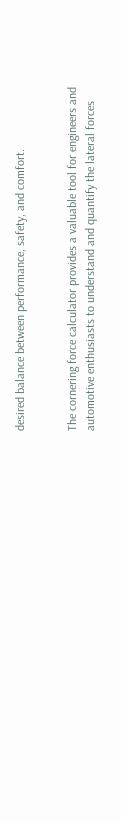desired balance between performance, safety, and comfort.


The cornering force calculator provides a valuable tool for engineers and automotive enthusiasts to understand and quantify the lateral forces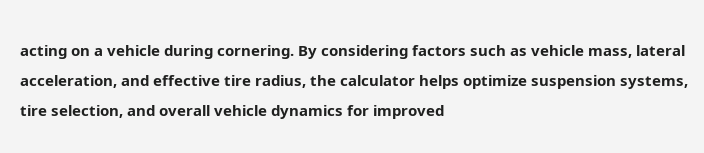acting on a vehicle during cornering. By considering factors such as vehicle mass, lateral acceleration, and effective tire radius, the calculator helps optimize suspension systems, tire selection, and overall vehicle dynamics for improved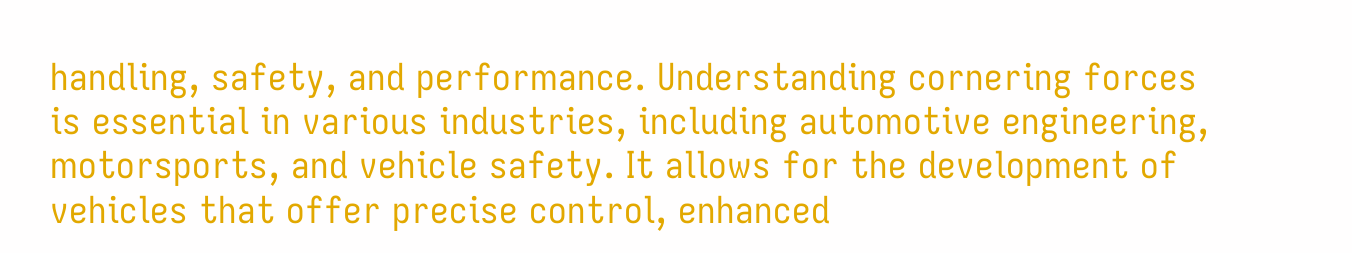handling, safety, and performance. Understanding cornering forces is essential in various industries, including automotive engineering, motorsports, and vehicle safety. It allows for the development of vehicles that offer precise control, enhanced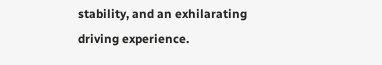stability, and an exhilarating driving experience.